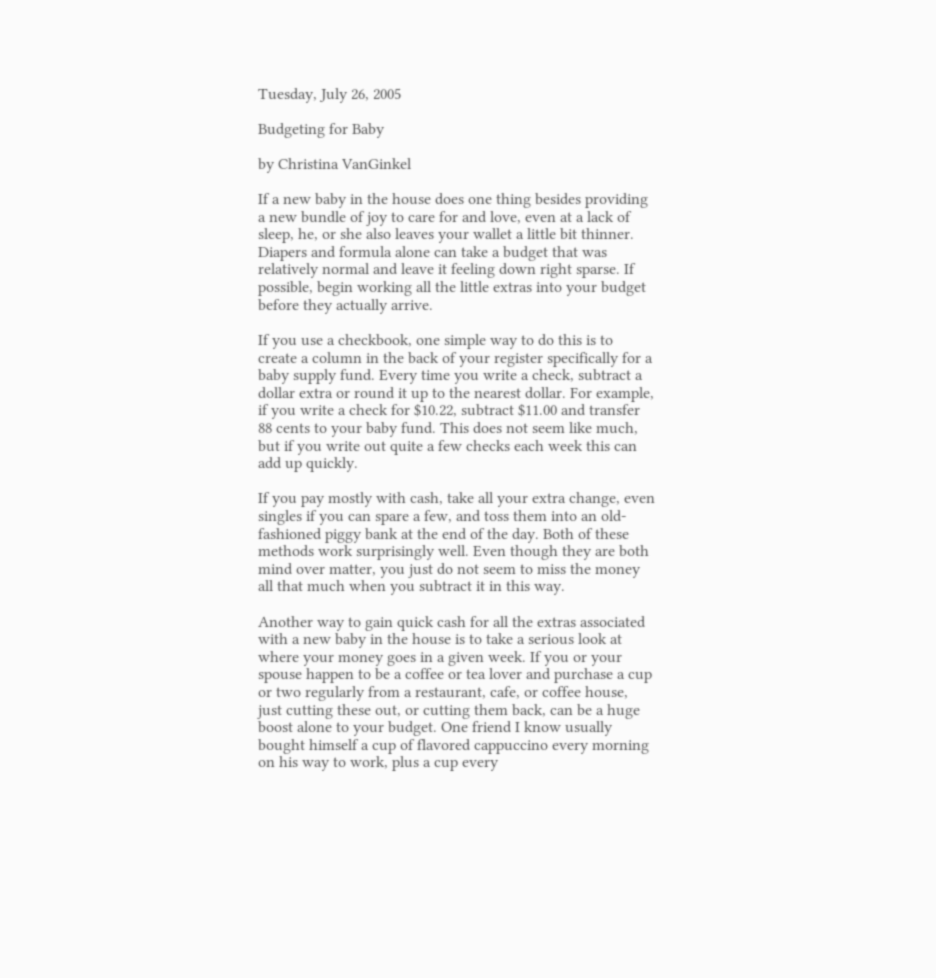Tuesday, July 26, 2005

Budgeting for Baby

by Christina VanGinkel

If a new baby in the house does one thing besides providing a new bundle of joy to care for and love, even at a lack of sleep, he, or she also leaves your wallet a little bit thinner. Diapers and formula alone can take a budget that was relatively normal and leave it feeling down right sparse. If possible, begin working all the little extras into your budget before they actually arrive.

If you use a checkbook, one simple way to do this is to create a column in the back of your register specifically for a baby supply fund. Every time you write a check, subtract a dollar extra or round it up to the nearest dollar. For example, if you write a check for $10.22, subtract $11.00 and transfer 88 cents to your baby fund. This does not seem like much, but if you write out quite a few checks each week this can add up quickly.

If you pay mostly with cash, take all your extra change, even singles if you can spare a few, and toss them into an old-fashioned piggy bank at the end of the day. Both of these methods work surprisingly well. Even though they are both mind over matter, you just do not seem to miss the money all that much when you subtract it in this way.

Another way to gain quick cash for all the extras associated with a new baby in the house is to take a serious look at where your money goes in a given week. If you or your spouse happen to be a coffee or tea lover and purchase a cup or two regularly from a restaurant, cafe, or coffee house, just cutting these out, or cutting them back, can be a huge boost alone to your budget. One friend I know usually bought himself a cup of flavored cappuccino every morning on his way to work, plus a cup every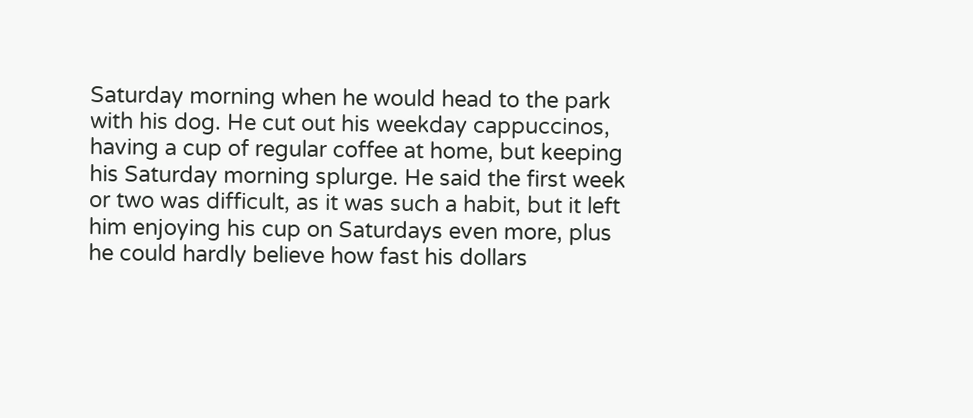Saturday morning when he would head to the park with his dog. He cut out his weekday cappuccinos, having a cup of regular coffee at home, but keeping his Saturday morning splurge. He said the first week or two was difficult, as it was such a habit, but it left him enjoying his cup on Saturdays even more, plus he could hardly believe how fast his dollars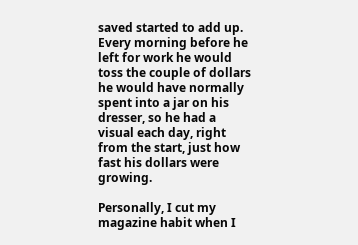saved started to add up. Every morning before he left for work he would toss the couple of dollars he would have normally spent into a jar on his dresser, so he had a visual each day, right from the start, just how fast his dollars were growing.

Personally, I cut my magazine habit when I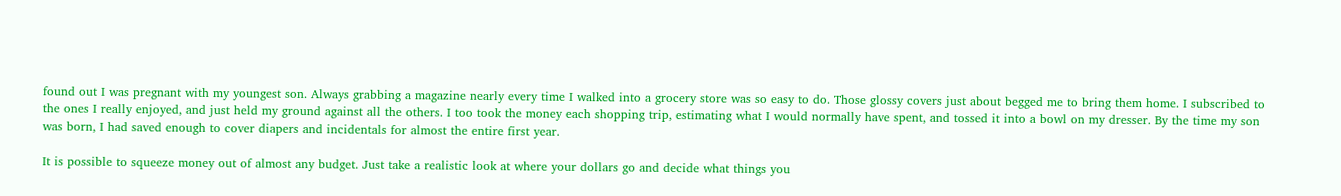found out I was pregnant with my youngest son. Always grabbing a magazine nearly every time I walked into a grocery store was so easy to do. Those glossy covers just about begged me to bring them home. I subscribed to the ones I really enjoyed, and just held my ground against all the others. I too took the money each shopping trip, estimating what I would normally have spent, and tossed it into a bowl on my dresser. By the time my son was born, I had saved enough to cover diapers and incidentals for almost the entire first year.

It is possible to squeeze money out of almost any budget. Just take a realistic look at where your dollars go and decide what things you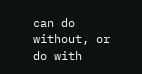can do without, or do with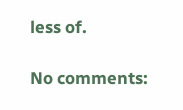less of.

No comments: